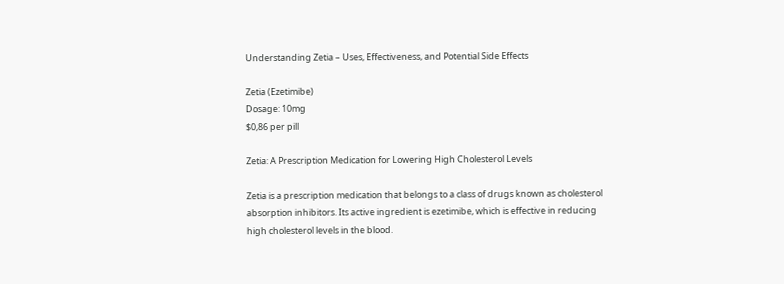Understanding Zetia – Uses, Effectiveness, and Potential Side Effects

Zetia (Ezetimibe)
Dosage: 10mg
$0,86 per pill

Zetia: A Prescription Medication for Lowering High Cholesterol Levels

Zetia is a prescription medication that belongs to a class of drugs known as cholesterol absorption inhibitors. Its active ingredient is ezetimibe, which is effective in reducing high cholesterol levels in the blood.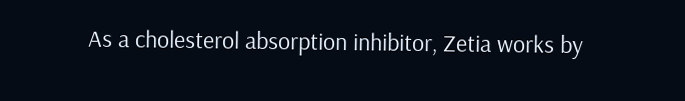As a cholesterol absorption inhibitor, Zetia works by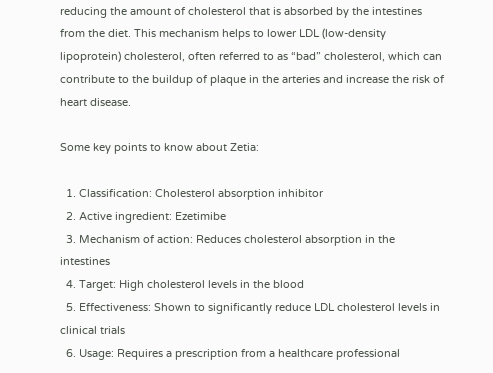reducing the amount of cholesterol that is absorbed by the intestines from the diet. This mechanism helps to lower LDL (low-density lipoprotein) cholesterol, often referred to as “bad” cholesterol, which can contribute to the buildup of plaque in the arteries and increase the risk of heart disease.

Some key points to know about Zetia:

  1. Classification: Cholesterol absorption inhibitor
  2. Active ingredient: Ezetimibe
  3. Mechanism of action: Reduces cholesterol absorption in the intestines
  4. Target: High cholesterol levels in the blood
  5. Effectiveness: Shown to significantly reduce LDL cholesterol levels in clinical trials
  6. Usage: Requires a prescription from a healthcare professional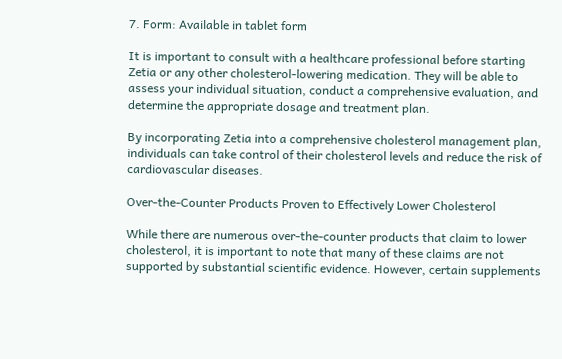7. Form: Available in tablet form

It is important to consult with a healthcare professional before starting Zetia or any other cholesterol-lowering medication. They will be able to assess your individual situation, conduct a comprehensive evaluation, and determine the appropriate dosage and treatment plan.

By incorporating Zetia into a comprehensive cholesterol management plan, individuals can take control of their cholesterol levels and reduce the risk of cardiovascular diseases.

Over-the-Counter Products Proven to Effectively Lower Cholesterol

While there are numerous over-the-counter products that claim to lower cholesterol, it is important to note that many of these claims are not supported by substantial scientific evidence. However, certain supplements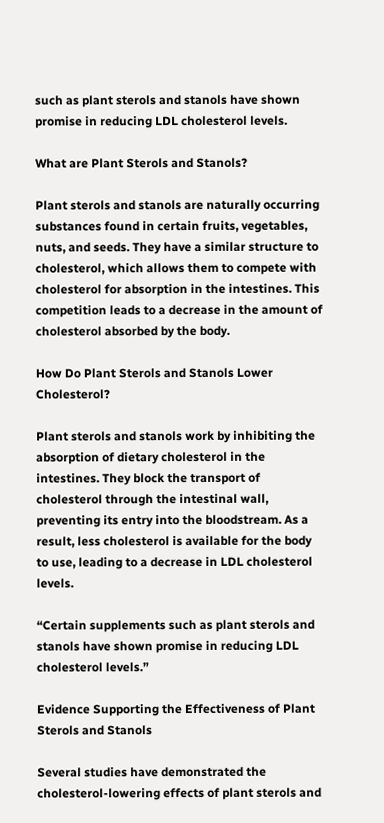such as plant sterols and stanols have shown promise in reducing LDL cholesterol levels.

What are Plant Sterols and Stanols?

Plant sterols and stanols are naturally occurring substances found in certain fruits, vegetables, nuts, and seeds. They have a similar structure to cholesterol, which allows them to compete with cholesterol for absorption in the intestines. This competition leads to a decrease in the amount of cholesterol absorbed by the body.

How Do Plant Sterols and Stanols Lower Cholesterol?

Plant sterols and stanols work by inhibiting the absorption of dietary cholesterol in the intestines. They block the transport of cholesterol through the intestinal wall, preventing its entry into the bloodstream. As a result, less cholesterol is available for the body to use, leading to a decrease in LDL cholesterol levels.

“Certain supplements such as plant sterols and stanols have shown promise in reducing LDL cholesterol levels.”

Evidence Supporting the Effectiveness of Plant Sterols and Stanols

Several studies have demonstrated the cholesterol-lowering effects of plant sterols and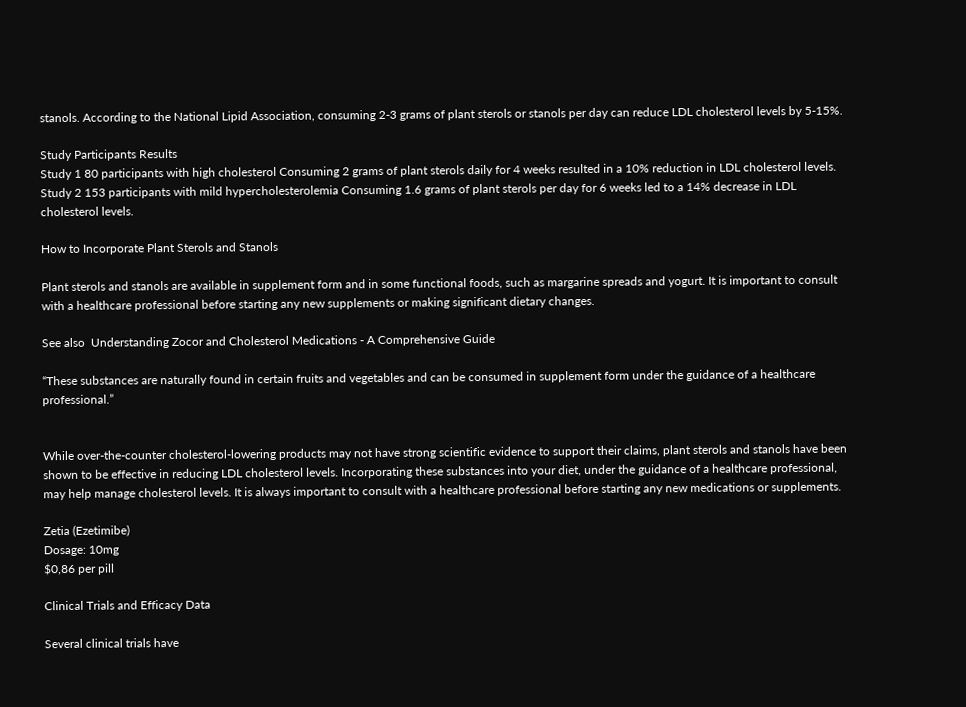stanols. According to the National Lipid Association, consuming 2-3 grams of plant sterols or stanols per day can reduce LDL cholesterol levels by 5-15%.

Study Participants Results
Study 1 80 participants with high cholesterol Consuming 2 grams of plant sterols daily for 4 weeks resulted in a 10% reduction in LDL cholesterol levels.
Study 2 153 participants with mild hypercholesterolemia Consuming 1.6 grams of plant sterols per day for 6 weeks led to a 14% decrease in LDL cholesterol levels.

How to Incorporate Plant Sterols and Stanols

Plant sterols and stanols are available in supplement form and in some functional foods, such as margarine spreads and yogurt. It is important to consult with a healthcare professional before starting any new supplements or making significant dietary changes.

See also  Understanding Zocor and Cholesterol Medications - A Comprehensive Guide

“These substances are naturally found in certain fruits and vegetables and can be consumed in supplement form under the guidance of a healthcare professional.”


While over-the-counter cholesterol-lowering products may not have strong scientific evidence to support their claims, plant sterols and stanols have been shown to be effective in reducing LDL cholesterol levels. Incorporating these substances into your diet, under the guidance of a healthcare professional, may help manage cholesterol levels. It is always important to consult with a healthcare professional before starting any new medications or supplements.

Zetia (Ezetimibe)
Dosage: 10mg
$0,86 per pill

Clinical Trials and Efficacy Data

Several clinical trials have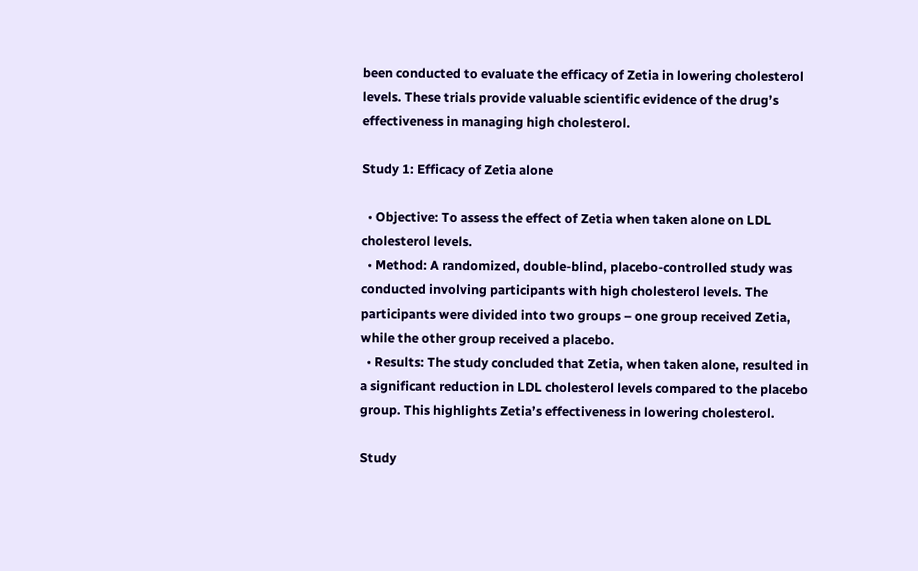been conducted to evaluate the efficacy of Zetia in lowering cholesterol levels. These trials provide valuable scientific evidence of the drug’s effectiveness in managing high cholesterol.

Study 1: Efficacy of Zetia alone

  • Objective: To assess the effect of Zetia when taken alone on LDL cholesterol levels.
  • Method: A randomized, double-blind, placebo-controlled study was conducted involving participants with high cholesterol levels. The participants were divided into two groups – one group received Zetia, while the other group received a placebo.
  • Results: The study concluded that Zetia, when taken alone, resulted in a significant reduction in LDL cholesterol levels compared to the placebo group. This highlights Zetia’s effectiveness in lowering cholesterol.

Study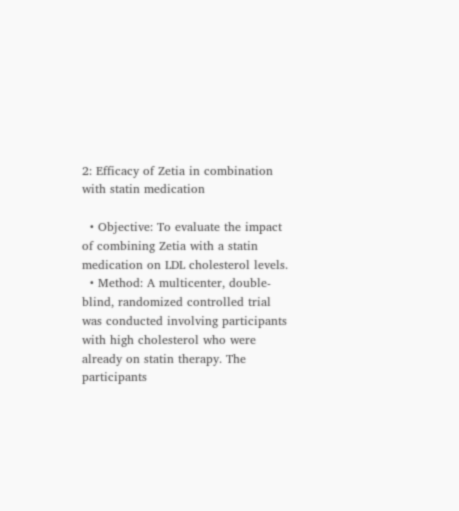2: Efficacy of Zetia in combination with statin medication

  • Objective: To evaluate the impact of combining Zetia with a statin medication on LDL cholesterol levels.
  • Method: A multicenter, double-blind, randomized controlled trial was conducted involving participants with high cholesterol who were already on statin therapy. The participants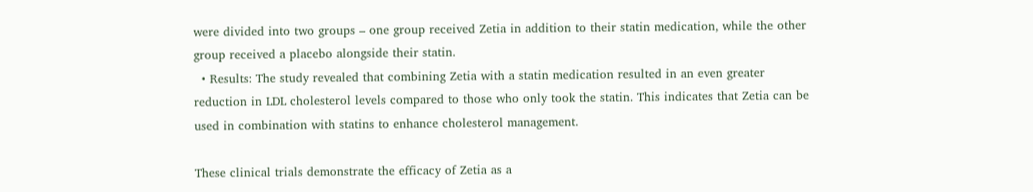were divided into two groups – one group received Zetia in addition to their statin medication, while the other group received a placebo alongside their statin.
  • Results: The study revealed that combining Zetia with a statin medication resulted in an even greater reduction in LDL cholesterol levels compared to those who only took the statin. This indicates that Zetia can be used in combination with statins to enhance cholesterol management.

These clinical trials demonstrate the efficacy of Zetia as a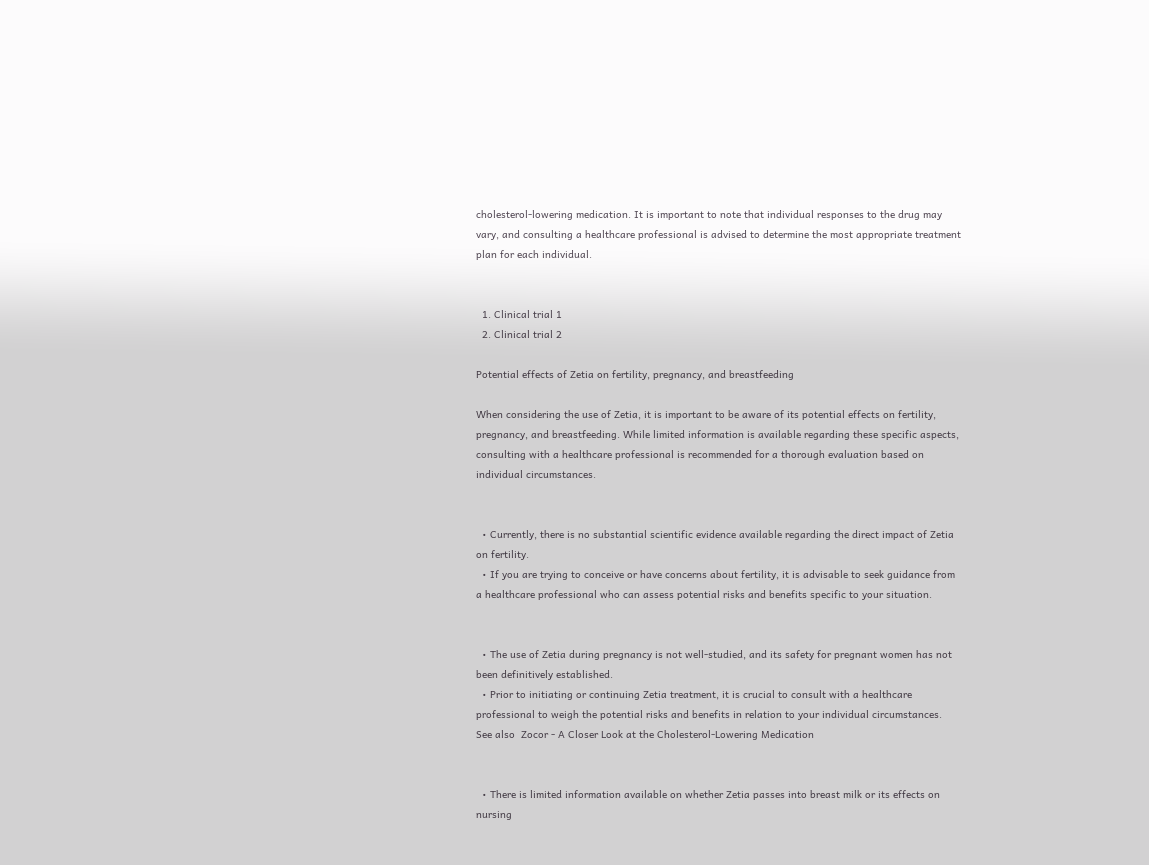cholesterol-lowering medication. It is important to note that individual responses to the drug may vary, and consulting a healthcare professional is advised to determine the most appropriate treatment plan for each individual.


  1. Clinical trial 1
  2. Clinical trial 2

Potential effects of Zetia on fertility, pregnancy, and breastfeeding

When considering the use of Zetia, it is important to be aware of its potential effects on fertility, pregnancy, and breastfeeding. While limited information is available regarding these specific aspects, consulting with a healthcare professional is recommended for a thorough evaluation based on individual circumstances.


  • Currently, there is no substantial scientific evidence available regarding the direct impact of Zetia on fertility.
  • If you are trying to conceive or have concerns about fertility, it is advisable to seek guidance from a healthcare professional who can assess potential risks and benefits specific to your situation.


  • The use of Zetia during pregnancy is not well-studied, and its safety for pregnant women has not been definitively established.
  • Prior to initiating or continuing Zetia treatment, it is crucial to consult with a healthcare professional to weigh the potential risks and benefits in relation to your individual circumstances.
See also  Zocor - A Closer Look at the Cholesterol-Lowering Medication


  • There is limited information available on whether Zetia passes into breast milk or its effects on nursing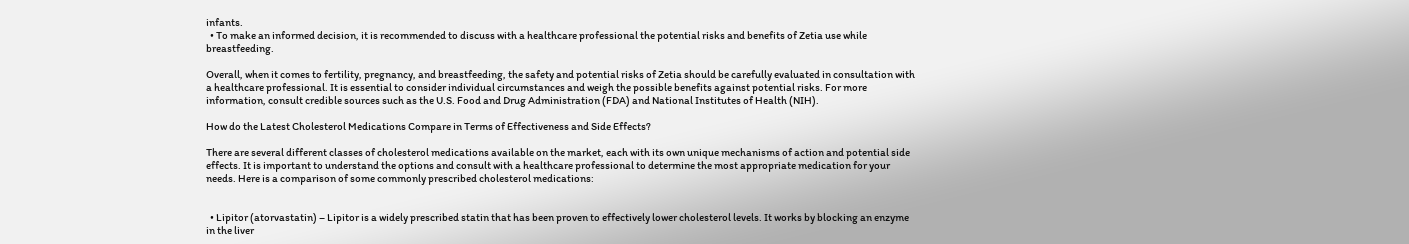infants.
  • To make an informed decision, it is recommended to discuss with a healthcare professional the potential risks and benefits of Zetia use while breastfeeding.

Overall, when it comes to fertility, pregnancy, and breastfeeding, the safety and potential risks of Zetia should be carefully evaluated in consultation with a healthcare professional. It is essential to consider individual circumstances and weigh the possible benefits against potential risks. For more information, consult credible sources such as the U.S. Food and Drug Administration (FDA) and National Institutes of Health (NIH).

How do the Latest Cholesterol Medications Compare in Terms of Effectiveness and Side Effects?

There are several different classes of cholesterol medications available on the market, each with its own unique mechanisms of action and potential side effects. It is important to understand the options and consult with a healthcare professional to determine the most appropriate medication for your needs. Here is a comparison of some commonly prescribed cholesterol medications:


  • Lipitor (atorvastatin) – Lipitor is a widely prescribed statin that has been proven to effectively lower cholesterol levels. It works by blocking an enzyme in the liver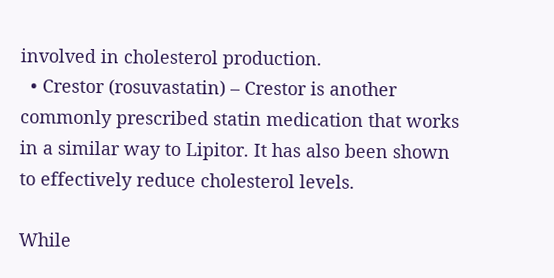involved in cholesterol production.
  • Crestor (rosuvastatin) – Crestor is another commonly prescribed statin medication that works in a similar way to Lipitor. It has also been shown to effectively reduce cholesterol levels.

While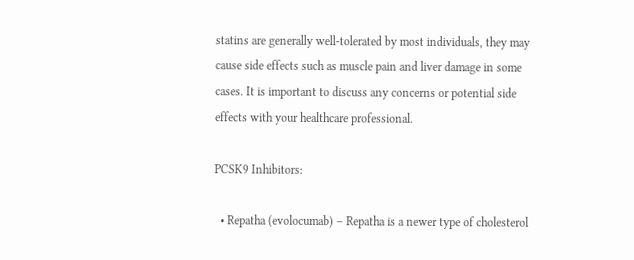statins are generally well-tolerated by most individuals, they may cause side effects such as muscle pain and liver damage in some cases. It is important to discuss any concerns or potential side effects with your healthcare professional.

PCSK9 Inhibitors:

  • Repatha (evolocumab) – Repatha is a newer type of cholesterol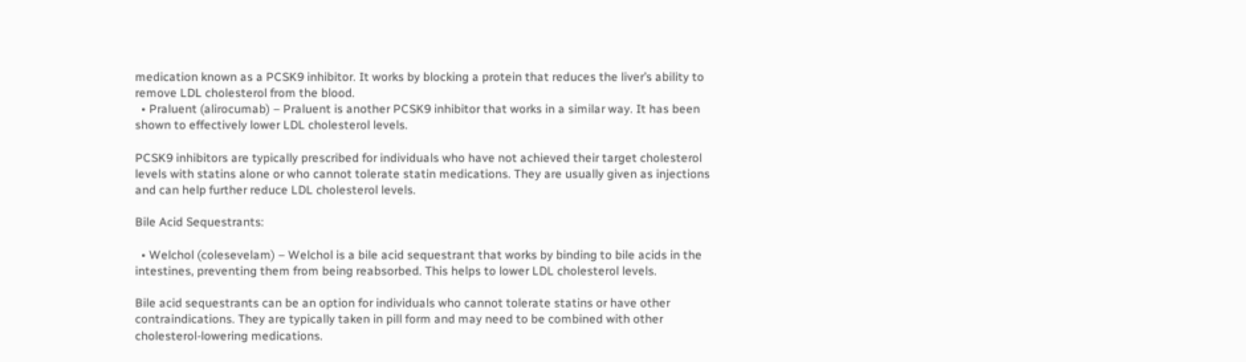medication known as a PCSK9 inhibitor. It works by blocking a protein that reduces the liver’s ability to remove LDL cholesterol from the blood.
  • Praluent (alirocumab) – Praluent is another PCSK9 inhibitor that works in a similar way. It has been shown to effectively lower LDL cholesterol levels.

PCSK9 inhibitors are typically prescribed for individuals who have not achieved their target cholesterol levels with statins alone or who cannot tolerate statin medications. They are usually given as injections and can help further reduce LDL cholesterol levels.

Bile Acid Sequestrants:

  • Welchol (colesevelam) – Welchol is a bile acid sequestrant that works by binding to bile acids in the intestines, preventing them from being reabsorbed. This helps to lower LDL cholesterol levels.

Bile acid sequestrants can be an option for individuals who cannot tolerate statins or have other contraindications. They are typically taken in pill form and may need to be combined with other cholesterol-lowering medications.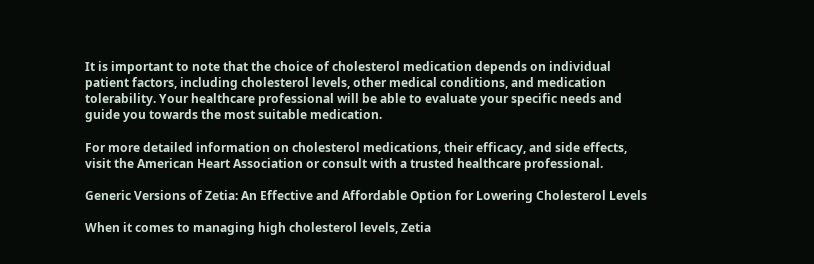It is important to note that the choice of cholesterol medication depends on individual patient factors, including cholesterol levels, other medical conditions, and medication tolerability. Your healthcare professional will be able to evaluate your specific needs and guide you towards the most suitable medication.

For more detailed information on cholesterol medications, their efficacy, and side effects, visit the American Heart Association or consult with a trusted healthcare professional.

Generic Versions of Zetia: An Effective and Affordable Option for Lowering Cholesterol Levels

When it comes to managing high cholesterol levels, Zetia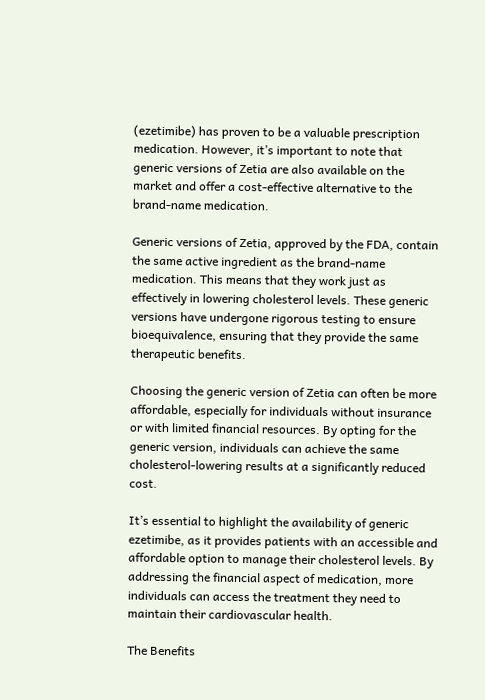(ezetimibe) has proven to be a valuable prescription medication. However, it’s important to note that generic versions of Zetia are also available on the market and offer a cost-effective alternative to the brand-name medication.

Generic versions of Zetia, approved by the FDA, contain the same active ingredient as the brand-name medication. This means that they work just as effectively in lowering cholesterol levels. These generic versions have undergone rigorous testing to ensure bioequivalence, ensuring that they provide the same therapeutic benefits.

Choosing the generic version of Zetia can often be more affordable, especially for individuals without insurance or with limited financial resources. By opting for the generic version, individuals can achieve the same cholesterol-lowering results at a significantly reduced cost.

It’s essential to highlight the availability of generic ezetimibe, as it provides patients with an accessible and affordable option to manage their cholesterol levels. By addressing the financial aspect of medication, more individuals can access the treatment they need to maintain their cardiovascular health.

The Benefits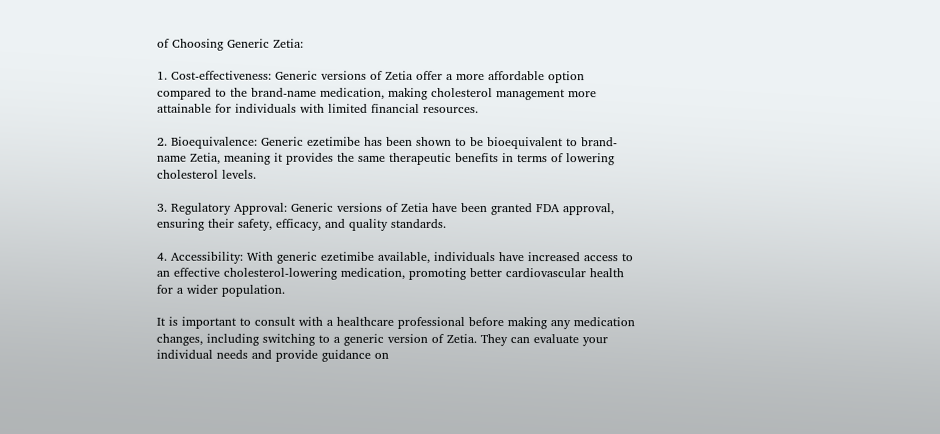of Choosing Generic Zetia:

1. Cost-effectiveness: Generic versions of Zetia offer a more affordable option compared to the brand-name medication, making cholesterol management more attainable for individuals with limited financial resources.

2. Bioequivalence: Generic ezetimibe has been shown to be bioequivalent to brand-name Zetia, meaning it provides the same therapeutic benefits in terms of lowering cholesterol levels.

3. Regulatory Approval: Generic versions of Zetia have been granted FDA approval, ensuring their safety, efficacy, and quality standards.

4. Accessibility: With generic ezetimibe available, individuals have increased access to an effective cholesterol-lowering medication, promoting better cardiovascular health for a wider population.

It is important to consult with a healthcare professional before making any medication changes, including switching to a generic version of Zetia. They can evaluate your individual needs and provide guidance on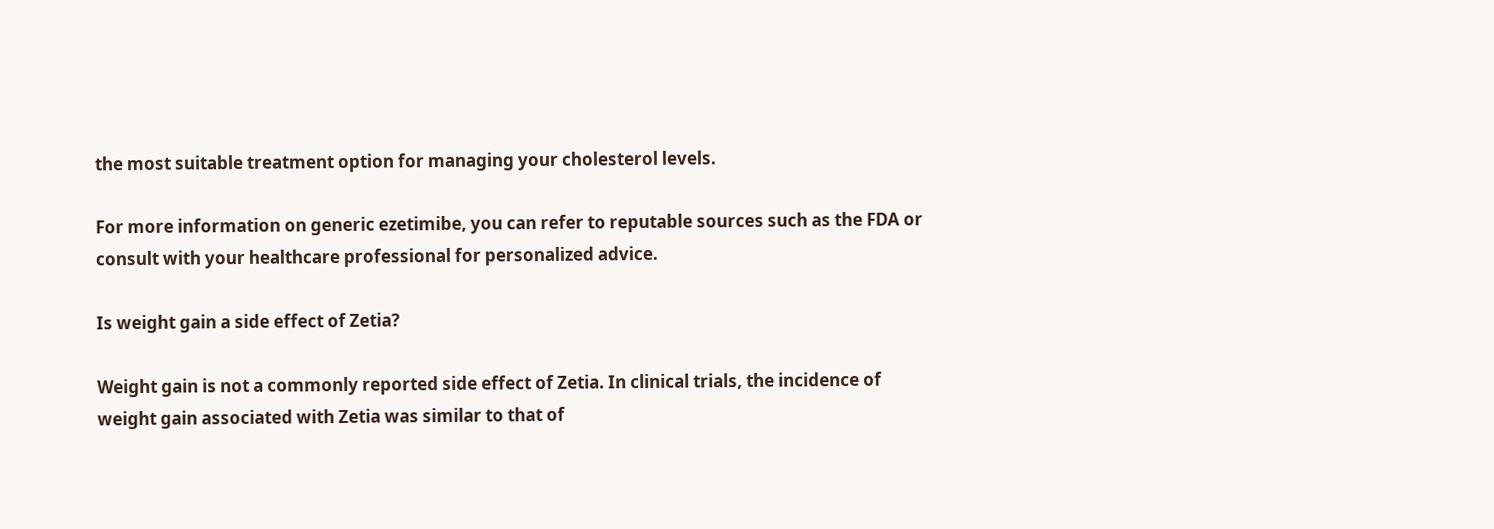the most suitable treatment option for managing your cholesterol levels.

For more information on generic ezetimibe, you can refer to reputable sources such as the FDA or consult with your healthcare professional for personalized advice.

Is weight gain a side effect of Zetia?

Weight gain is not a commonly reported side effect of Zetia. In clinical trials, the incidence of weight gain associated with Zetia was similar to that of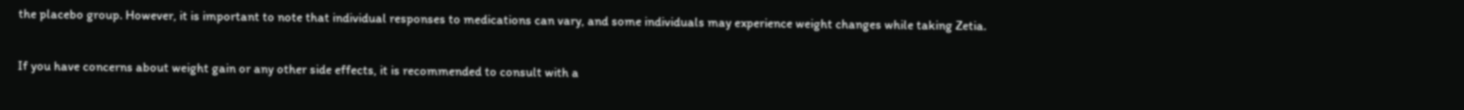the placebo group. However, it is important to note that individual responses to medications can vary, and some individuals may experience weight changes while taking Zetia.

If you have concerns about weight gain or any other side effects, it is recommended to consult with a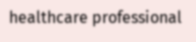healthcare professional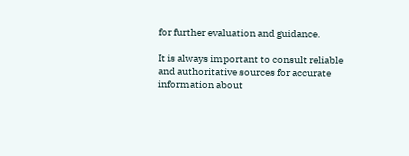for further evaluation and guidance.

It is always important to consult reliable and authoritative sources for accurate information about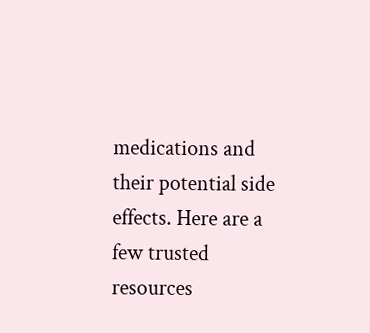medications and their potential side effects. Here are a few trusted resources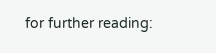for further reading: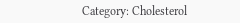Category: Cholesterol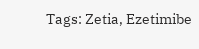Tags: Zetia, Ezetimibe